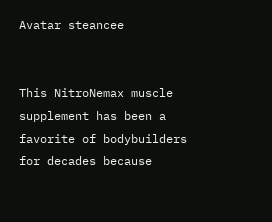Avatar steancee


This NitroNemax muscle supplement has been a favorite of bodybuilders for decades because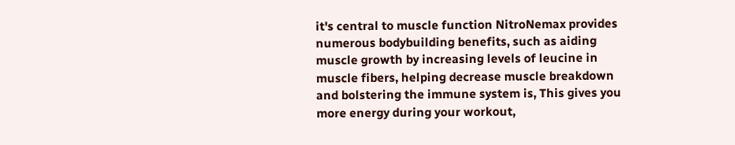it's central to muscle function NitroNemax provides numerous bodybuilding benefits, such as aiding muscle growth by increasing levels of leucine in muscle fibers, helping decrease muscle breakdown and bolstering the immune system is, This gives you more energy during your workout,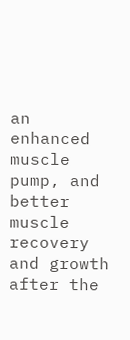an enhanced muscle pump, and better muscle recovery and growth after the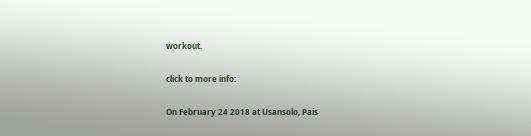workout.

click to more info:

On February 24 2018 at Usansolo, Pais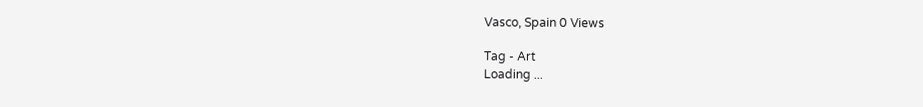Vasco, Spain 0 Views

Tag - Art
Loading ...